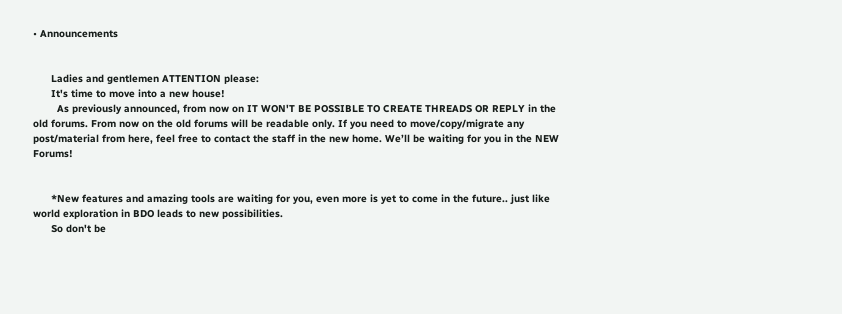• Announcements


      Ladies and gentlemen ATTENTION please:
      It's time to move into a new house!
        As previously announced, from now on IT WON'T BE POSSIBLE TO CREATE THREADS OR REPLY in the old forums. From now on the old forums will be readable only. If you need to move/copy/migrate any post/material from here, feel free to contact the staff in the new home. We’ll be waiting for you in the NEW Forums!


      *New features and amazing tools are waiting for you, even more is yet to come in the future.. just like world exploration in BDO leads to new possibilities.
      So don't be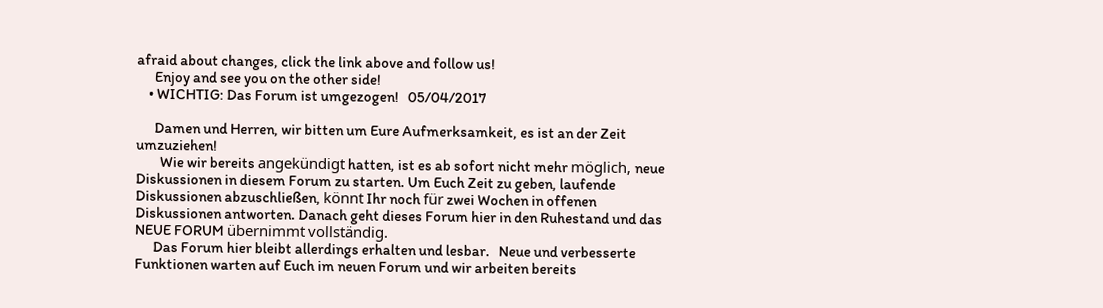afraid about changes, click the link above and follow us!
      Enjoy and see you on the other side!
    • WICHTIG: Das Forum ist umgezogen!   05/04/2017

      Damen und Herren, wir bitten um Eure Aufmerksamkeit, es ist an der Zeit umzuziehen!
        Wie wir bereits angekündigt hatten, ist es ab sofort nicht mehr möglich, neue Diskussionen in diesem Forum zu starten. Um Euch Zeit zu geben, laufende Diskussionen abzuschließen, könnt Ihr noch für zwei Wochen in offenen Diskussionen antworten. Danach geht dieses Forum hier in den Ruhestand und das NEUE FORUM übernimmt vollständig.
      Das Forum hier bleibt allerdings erhalten und lesbar.   Neue und verbesserte Funktionen warten auf Euch im neuen Forum und wir arbeiten bereits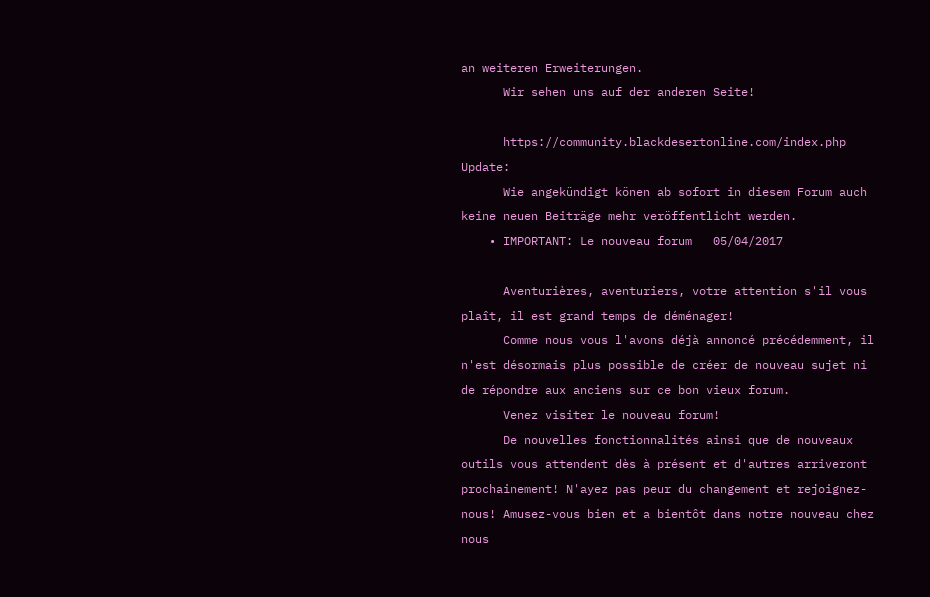an weiteren Erweiterungen.
      Wir sehen uns auf der anderen Seite!

      https://community.blackdesertonline.com/index.php Update:
      Wie angekündigt könen ab sofort in diesem Forum auch keine neuen Beiträge mehr veröffentlicht werden.
    • IMPORTANT: Le nouveau forum   05/04/2017

      Aventurières, aventuriers, votre attention s'il vous plaît, il est grand temps de déménager!
      Comme nous vous l'avons déjà annoncé précédemment, il n'est désormais plus possible de créer de nouveau sujet ni de répondre aux anciens sur ce bon vieux forum.
      Venez visiter le nouveau forum!
      De nouvelles fonctionnalités ainsi que de nouveaux outils vous attendent dès à présent et d'autres arriveront prochainement! N'ayez pas peur du changement et rejoignez-nous! Amusez-vous bien et a bientôt dans notre nouveau chez nous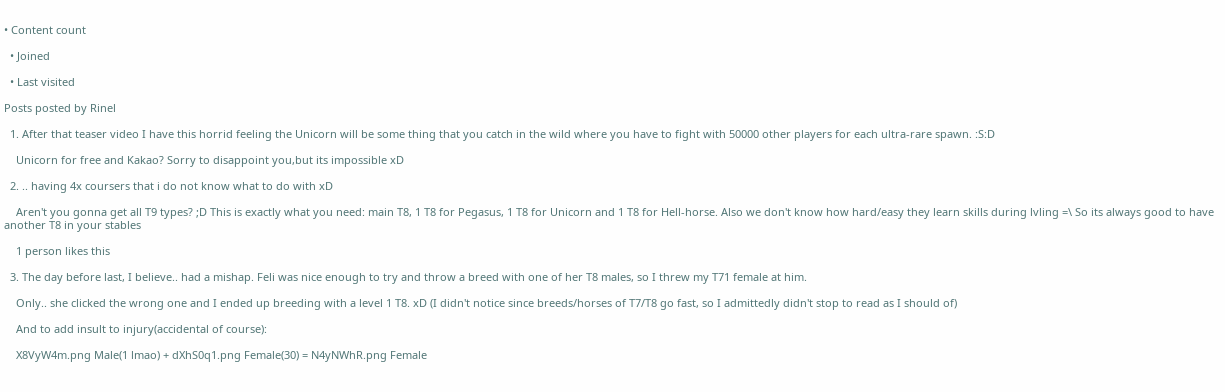• Content count

  • Joined

  • Last visited

Posts posted by Rinel

  1. After that teaser video I have this horrid feeling the Unicorn will be some thing that you catch in the wild where you have to fight with 50000 other players for each ultra-rare spawn. :S:D

    Unicorn for free and Kakao? Sorry to disappoint you,but its impossible xD

  2. .. having 4x coursers that i do not know what to do with xD

    Aren't you gonna get all T9 types? ;D This is exactly what you need: main T8, 1 T8 for Pegasus, 1 T8 for Unicorn and 1 T8 for Hell-horse. Also we don't know how hard/easy they learn skills during lvling =\ So its always good to have another T8 in your stables

    1 person likes this

  3. The day before last, I believe.. had a mishap. Feli was nice enough to try and throw a breed with one of her T8 males, so I threw my T71 female at him.

    Only.. she clicked the wrong one and I ended up breeding with a level 1 T8. xD (I didn't notice since breeds/horses of T7/T8 go fast, so I admittedly didn't stop to read as I should of)

    And to add insult to injury(accidental of course):

    X8VyW4m.png Male(1 lmao) + dXhS0q1.png Female(30) = N4yNWhR.png Female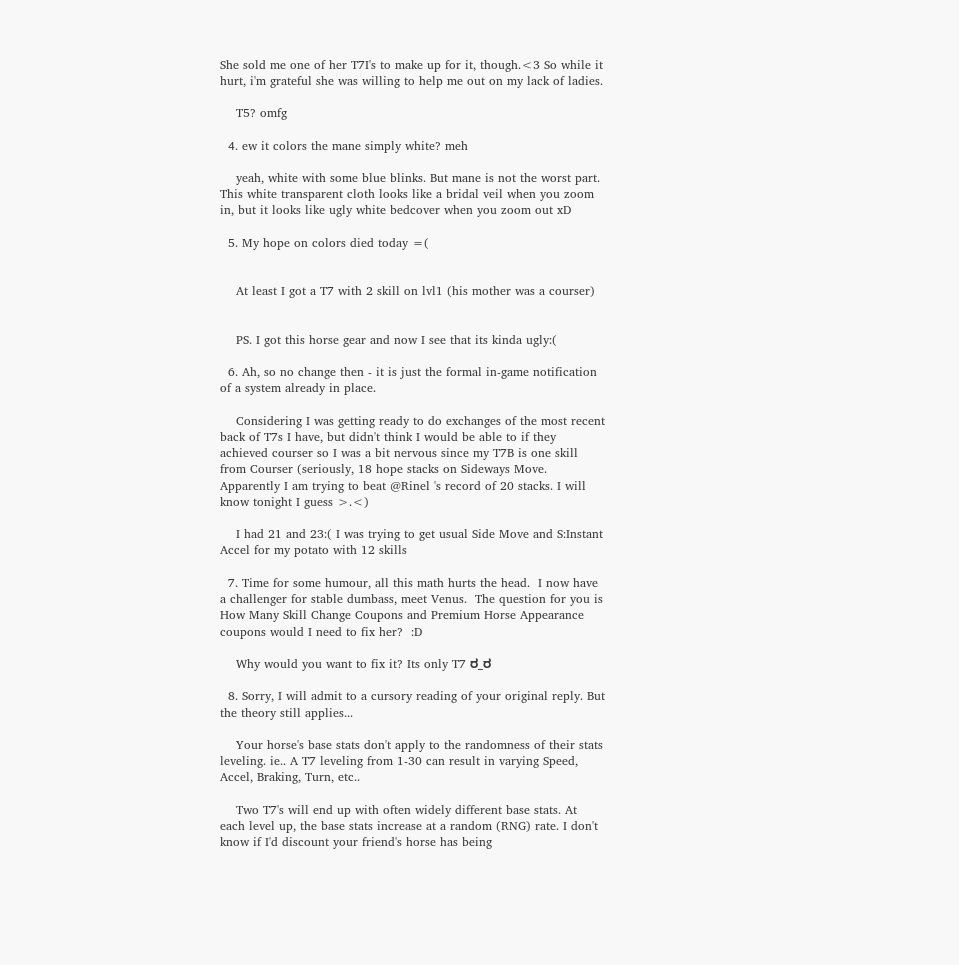She sold me one of her T7I's to make up for it, though.<3 So while it hurt, i'm grateful she was willing to help me out on my lack of ladies.

    T5? omfg

  4. ew it colors the mane simply white? meh

    yeah, white with some blue blinks. But mane is not the worst part. This white transparent cloth looks like a bridal veil when you zoom in, but it looks like ugly white bedcover when you zoom out xD

  5. My hope on colors died today =(


    At least I got a T7 with 2 skill on lvl1 (his mother was a courser)


    PS. I got this horse gear and now I see that its kinda ugly:(

  6. Ah, so no change then - it is just the formal in-game notification of a system already in place.

    Considering I was getting ready to do exchanges of the most recent back of T7s I have, but didn't think I would be able to if they achieved courser so I was a bit nervous since my T7B is one skill from Courser (seriously, 18 hope stacks on Sideways Move. Apparently I am trying to beat @Rinel 's record of 20 stacks. I will know tonight I guess >.<)

    I had 21 and 23:( I was trying to get usual Side Move and S:Instant Accel for my potato with 12 skills

  7. Time for some humour, all this math hurts the head.  I now have a challenger for stable dumbass, meet Venus.  The question for you is How Many Skill Change Coupons and Premium Horse Appearance coupons would I need to fix her?  :D

    Why would you want to fix it? Its only T7 ರ_ರ

  8. Sorry, I will admit to a cursory reading of your original reply. But the theory still applies...

    Your horse's base stats don't apply to the randomness of their stats leveling. ie.. A T7 leveling from 1-30 can result in varying Speed, Accel, Braking, Turn, etc..

    Two T7's will end up with often widely different base stats. At each level up, the base stats increase at a random (RNG) rate. I don't know if I'd discount your friend's horse has being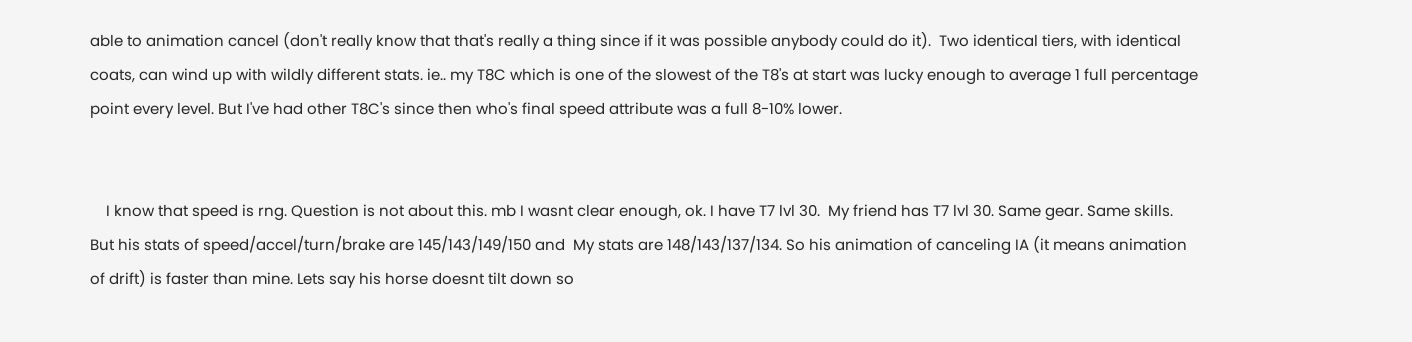able to animation cancel (don't really know that that's really a thing since if it was possible anybody could do it).  Two identical tiers, with identical coats, can wind up with wildly different stats. ie.. my T8C which is one of the slowest of the T8's at start was lucky enough to average 1 full percentage point every level. But I've had other T8C's since then who's final speed attribute was a full 8-10% lower.


    I know that speed is rng. Question is not about this. mb I wasnt clear enough, ok. I have T7 lvl 30.  My friend has T7 lvl 30. Same gear. Same skills. But his stats of speed/accel/turn/brake are 145/143/149/150 and  My stats are 148/143/137/134. So his animation of canceling IA (it means animation of drift) is faster than mine. Lets say his horse doesnt tilt down so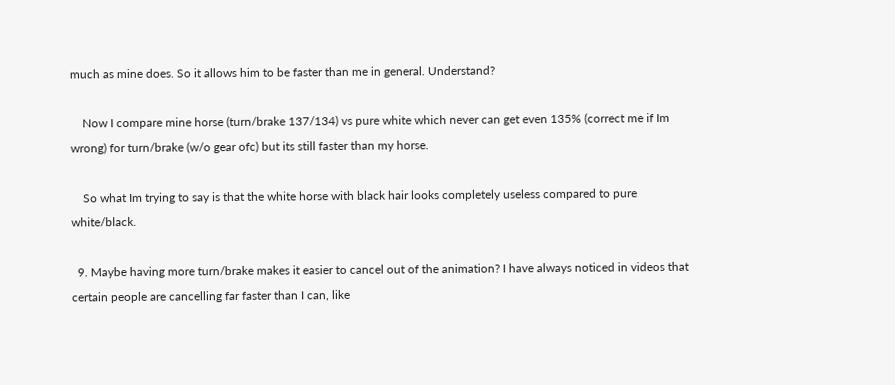much as mine does. So it allows him to be faster than me in general. Understand?

    Now I compare mine horse (turn/brake 137/134) vs pure white which never can get even 135% (correct me if Im wrong) for turn/brake (w/o gear ofc) but its still faster than my horse.

    So what Im trying to say is that the white horse with black hair looks completely useless compared to pure white/black.

  9. Maybe having more turn/brake makes it easier to cancel out of the animation? I have always noticed in videos that certain people are cancelling far faster than I can, like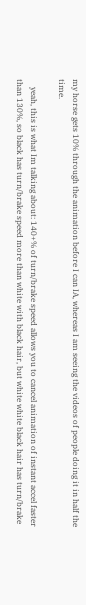my horse gets 10% through the animation before I can IA, whereas I am seeing the videos of people doing it in half the time.

    yeah, this is what Im talking about: 140+% of turn/brake speed allows you to cancel animation of instant accel faster than 130%, so black has turn/brake speed more than white with black hair, but white white black hair has turn/brake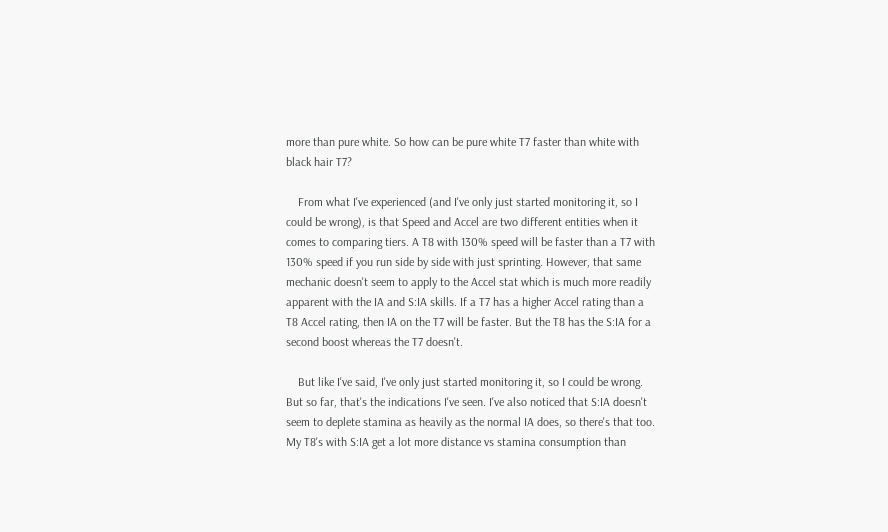more than pure white. So how can be pure white T7 faster than white with black hair T7?

    From what I've experienced (and I've only just started monitoring it, so I could be wrong), is that Speed and Accel are two different entities when it comes to comparing tiers. A T8 with 130% speed will be faster than a T7 with 130% speed if you run side by side with just sprinting. However, that same mechanic doesn't seem to apply to the Accel stat which is much more readily apparent with the IA and S:IA skills. If a T7 has a higher Accel rating than a T8 Accel rating, then IA on the T7 will be faster. But the T8 has the S:IA for a second boost whereas the T7 doesn't.

    But like I've said, I've only just started monitoring it, so I could be wrong. But so far, that's the indications I've seen. I've also noticed that S:IA doesn't seem to deplete stamina as heavily as the normal IA does, so there's that too. My T8's with S:IA get a lot more distance vs stamina consumption than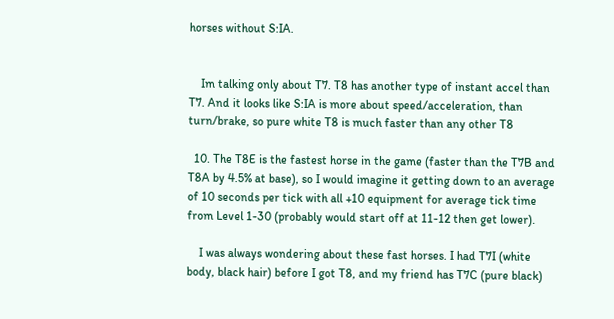horses without S:IA.


    Im talking only about T7. T8 has another type of instant accel than T7. And it looks like S:IA is more about speed/acceleration, than turn/brake, so pure white T8 is much faster than any other T8

  10. The T8E is the fastest horse in the game (faster than the T7B and T8A by 4.5% at base), so I would imagine it getting down to an average of 10 seconds per tick with all +10 equipment for average tick time from Level 1-30 (probably would start off at 11-12 then get lower).

    I was always wondering about these fast horses. I had T7I (white body, black hair) before I got T8, and my friend has T7C (pure black)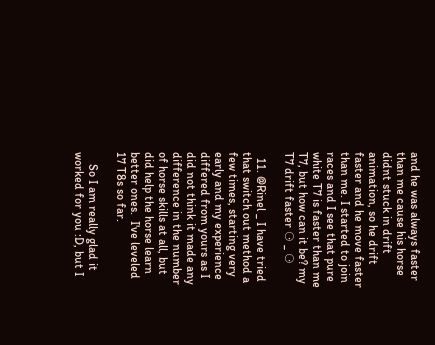and he was always faster than me cause his horse didnt stuck in drift animation, so he drift faster and he move faster than me. I started to join races and I see that pure white T7 is faster than me T7, but how can it be? my T7 drift faster ⚆ _ ⚆

  11. @Rinel _ I have tried that switch out method a few times, starting very early and my experience differed from yours as I did not think it made any difference in the number of horse skills at all, but did help the horse learn better ones.  I've leveled 17 T8s so far.

    So I am really glad it worked for you :D, but I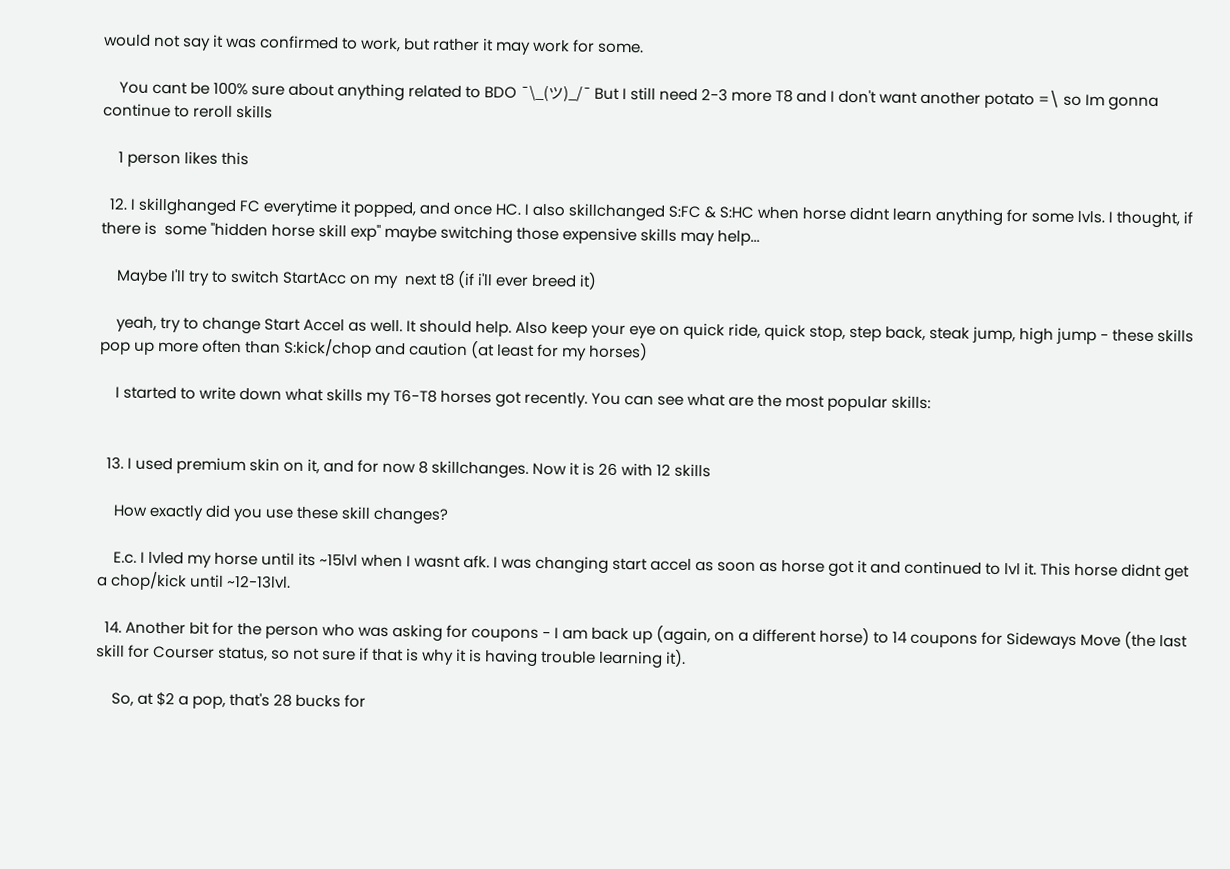would not say it was confirmed to work, but rather it may work for some.

    You cant be 100% sure about anything related to BDO ¯\_(ツ)_/¯ But I still need 2-3 more T8 and I don't want another potato =\ so Im gonna continue to reroll skills

    1 person likes this

  12. I skillghanged FC everytime it popped, and once HC. I also skillchanged S:FC & S:HC when horse didnt learn anything for some lvls. I thought, if there is  some "hidden horse skill exp" maybe switching those expensive skills may help...

    Maybe I'll try to switch StartAcc on my  next t8 (if i'll ever breed it)

    yeah, try to change Start Accel as well. It should help. Also keep your eye on quick ride, quick stop, step back, steak jump, high jump - these skills pop up more often than S:kick/chop and caution (at least for my horses)

    I started to write down what skills my T6-T8 horses got recently. You can see what are the most popular skills:


  13. I used premium skin on it, and for now 8 skillchanges. Now it is 26 with 12 skills

    How exactly did you use these skill changes?

    E.c. I lvled my horse until its ~15lvl when I wasnt afk. I was changing start accel as soon as horse got it and continued to lvl it. This horse didnt get a chop/kick until ~12-13lvl.

  14. Another bit for the person who was asking for coupons - I am back up (again, on a different horse) to 14 coupons for Sideways Move (the last skill for Courser status, so not sure if that is why it is having trouble learning it).

    So, at $2 a pop, that's 28 bucks for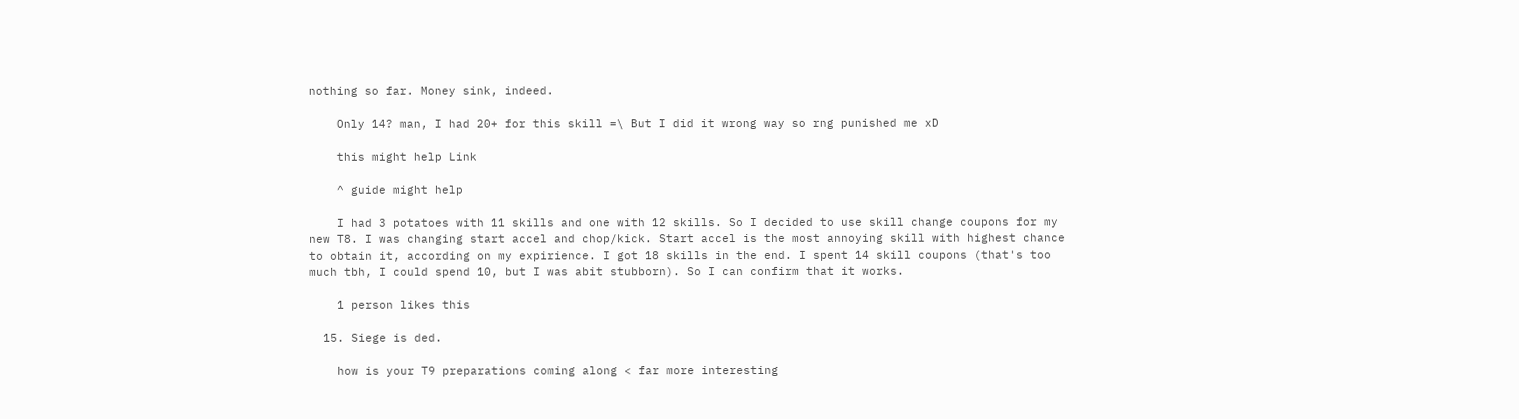nothing so far. Money sink, indeed.

    Only 14? man, I had 20+ for this skill =\ But I did it wrong way so rng punished me xD

    this might help Link

    ^ guide might help

    I had 3 potatoes with 11 skills and one with 12 skills. So I decided to use skill change coupons for my new T8. I was changing start accel and chop/kick. Start accel is the most annoying skill with highest chance to obtain it, according on my expirience. I got 18 skills in the end. I spent 14 skill coupons (that's too much tbh, I could spend 10, but I was abit stubborn). So I can confirm that it works.

    1 person likes this

  15. Siege is ded.

    how is your T9 preparations coming along < far more interesting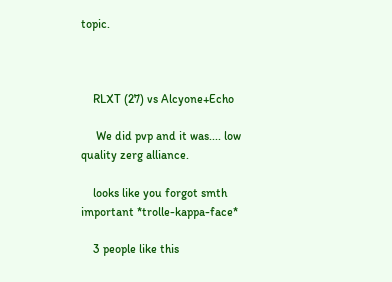topic.



    RLXT (27) vs Alcyone+Echo

     We did pvp and it was.... low quality zerg alliance.

    looks like you forgot smth important *trolle-kappa-face*

    3 people like this